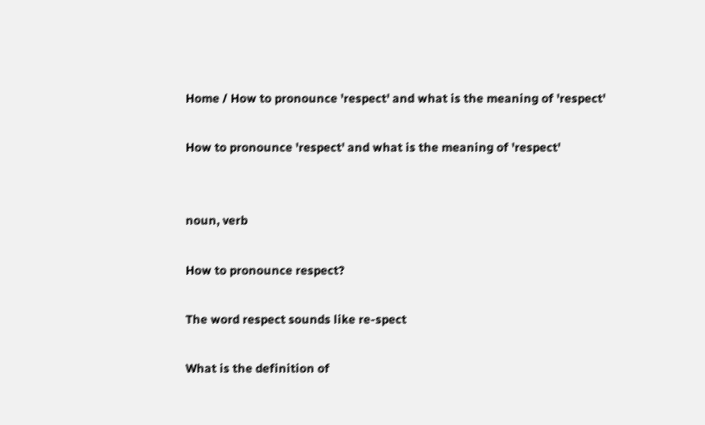Home / How to pronounce 'respect' and what is the meaning of 'respect'

How to pronounce 'respect' and what is the meaning of 'respect'


noun, verb

How to pronounce respect?

The word respect sounds like re-spect

What is the definition of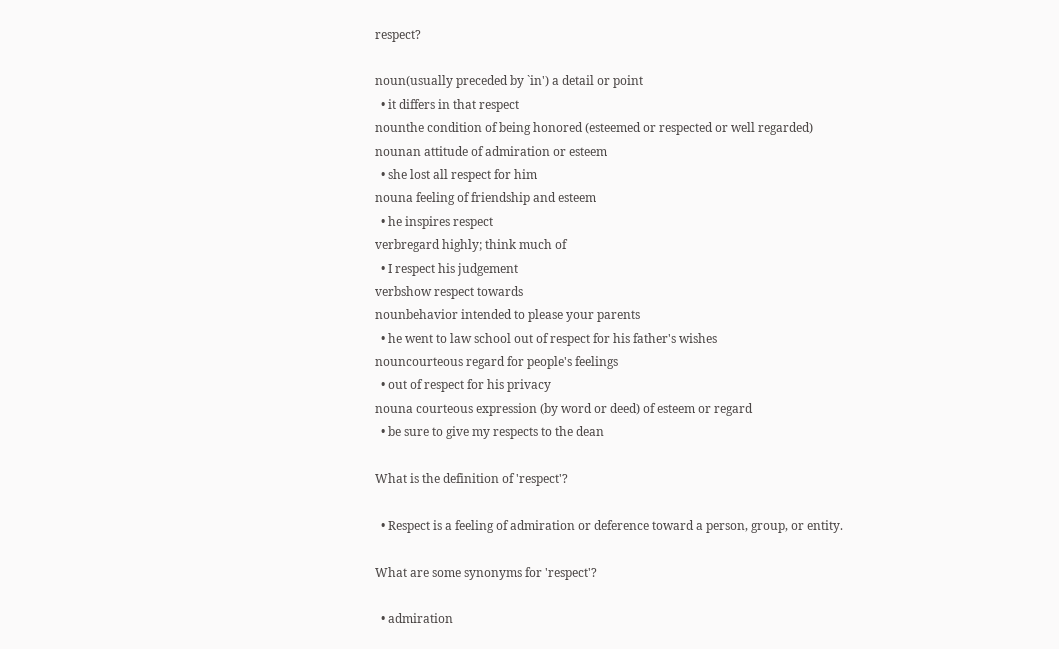respect?

noun(usually preceded by `in') a detail or point
  • it differs in that respect
nounthe condition of being honored (esteemed or respected or well regarded)
nounan attitude of admiration or esteem
  • she lost all respect for him
nouna feeling of friendship and esteem
  • he inspires respect
verbregard highly; think much of
  • I respect his judgement
verbshow respect towards
nounbehavior intended to please your parents
  • he went to law school out of respect for his father's wishes
nouncourteous regard for people's feelings
  • out of respect for his privacy
nouna courteous expression (by word or deed) of esteem or regard
  • be sure to give my respects to the dean

What is the definition of 'respect'?

  • Respect is a feeling of admiration or deference toward a person, group, or entity.

What are some synonyms for 'respect'?

  • admiration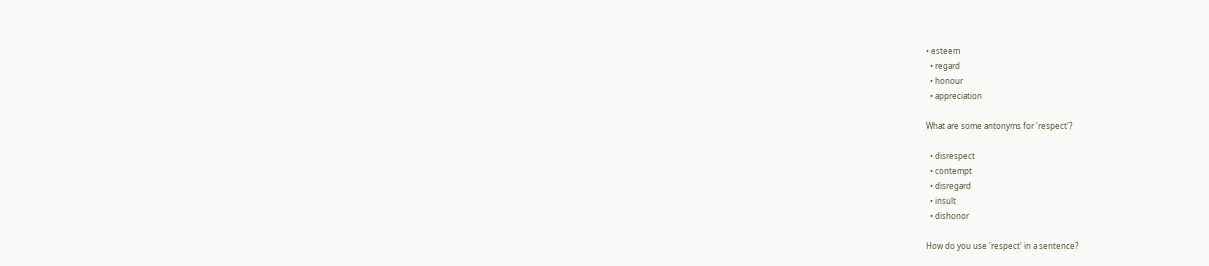• esteem
  • regard
  • honour
  • appreciation

What are some antonyms for 'respect'?

  • disrespect
  • contempt
  • disregard
  • insult
  • dishonor

How do you use 'respect' in a sentence?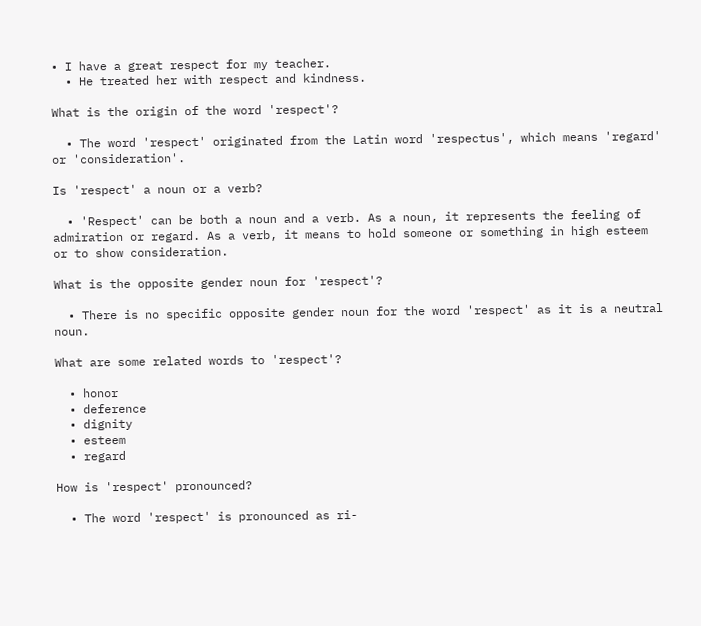• I have a great respect for my teacher.
  • He treated her with respect and kindness.

What is the origin of the word 'respect'?

  • The word 'respect' originated from the Latin word 'respectus', which means 'regard' or 'consideration'.

Is 'respect' a noun or a verb?

  • 'Respect' can be both a noun and a verb. As a noun, it represents the feeling of admiration or regard. As a verb, it means to hold someone or something in high esteem or to show consideration.

What is the opposite gender noun for 'respect'?

  • There is no specific opposite gender noun for the word 'respect' as it is a neutral noun.

What are some related words to 'respect'?

  • honor
  • deference
  • dignity
  • esteem
  • regard

How is 'respect' pronounced?

  • The word 'respect' is pronounced as ri-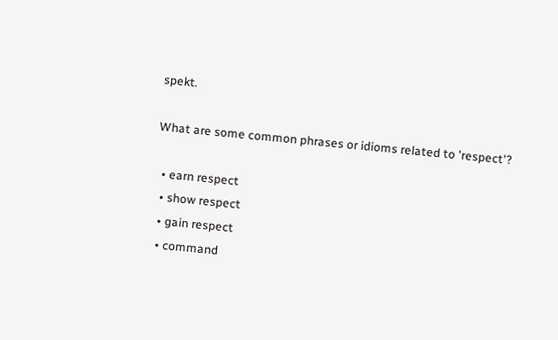spekt.

What are some common phrases or idioms related to 'respect'?

  • earn respect
  • show respect
  • gain respect
  • command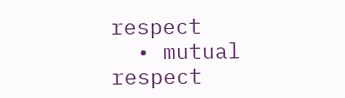respect
  • mutual respect